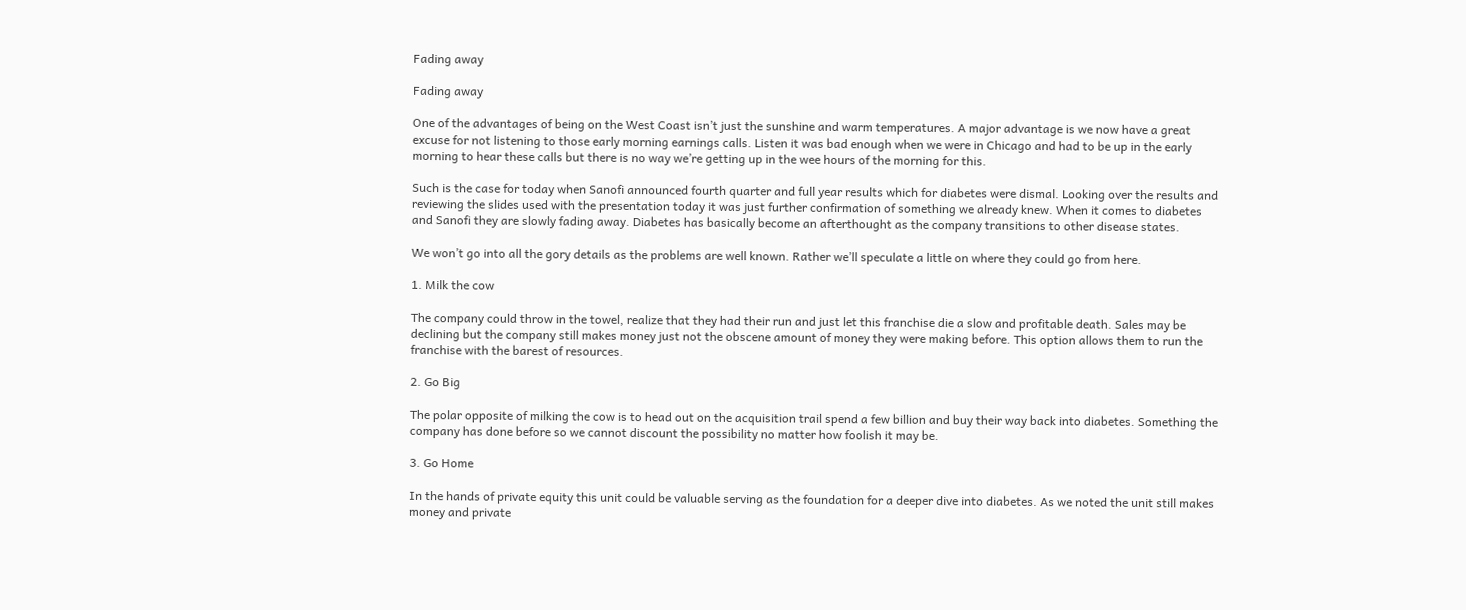Fading away

Fading away

One of the advantages of being on the West Coast isn’t just the sunshine and warm temperatures. A major advantage is we now have a great excuse for not listening to those early morning earnings calls. Listen it was bad enough when we were in Chicago and had to be up in the early morning to hear these calls but there is no way we’re getting up in the wee hours of the morning for this.

Such is the case for today when Sanofi announced fourth quarter and full year results which for diabetes were dismal. Looking over the results and reviewing the slides used with the presentation today it was just further confirmation of something we already knew. When it comes to diabetes and Sanofi they are slowly fading away. Diabetes has basically become an afterthought as the company transitions to other disease states.

We won’t go into all the gory details as the problems are well known. Rather we’ll speculate a little on where they could go from here.

1. Milk the cow

The company could throw in the towel, realize that they had their run and just let this franchise die a slow and profitable death. Sales may be declining but the company still makes money just not the obscene amount of money they were making before. This option allows them to run the franchise with the barest of resources.

2. Go Big

The polar opposite of milking the cow is to head out on the acquisition trail spend a few billion and buy their way back into diabetes. Something the company has done before so we cannot discount the possibility no matter how foolish it may be.

3. Go Home

In the hands of private equity this unit could be valuable serving as the foundation for a deeper dive into diabetes. As we noted the unit still makes money and private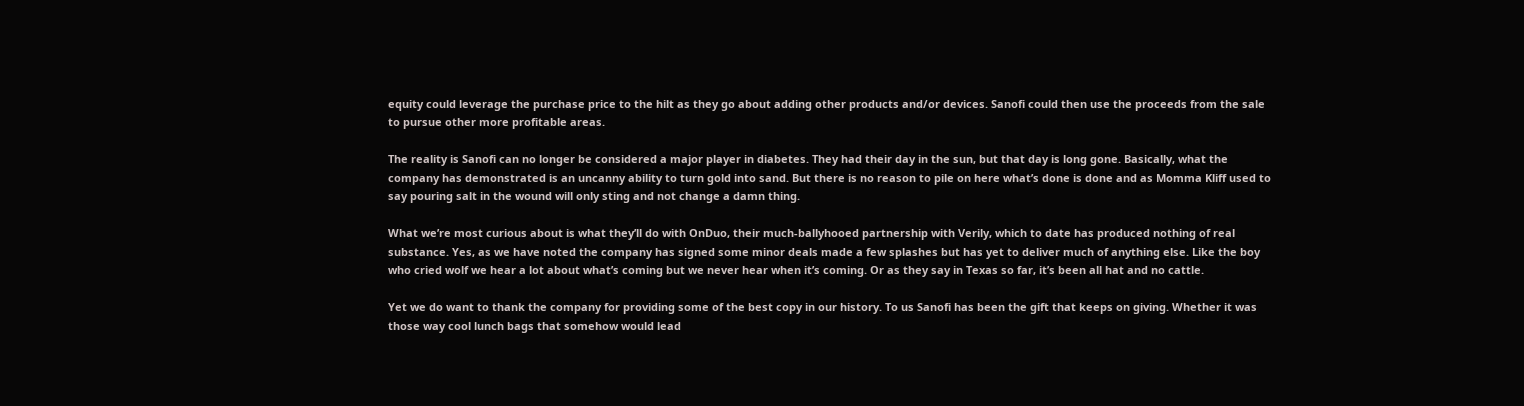equity could leverage the purchase price to the hilt as they go about adding other products and/or devices. Sanofi could then use the proceeds from the sale to pursue other more profitable areas.

The reality is Sanofi can no longer be considered a major player in diabetes. They had their day in the sun, but that day is long gone. Basically, what the company has demonstrated is an uncanny ability to turn gold into sand. But there is no reason to pile on here what’s done is done and as Momma Kliff used to say pouring salt in the wound will only sting and not change a damn thing.

What we’re most curious about is what they’ll do with OnDuo, their much-ballyhooed partnership with Verily, which to date has produced nothing of real substance. Yes, as we have noted the company has signed some minor deals made a few splashes but has yet to deliver much of anything else. Like the boy who cried wolf we hear a lot about what’s coming but we never hear when it’s coming. Or as they say in Texas so far, it’s been all hat and no cattle.

Yet we do want to thank the company for providing some of the best copy in our history. To us Sanofi has been the gift that keeps on giving. Whether it was those way cool lunch bags that somehow would lead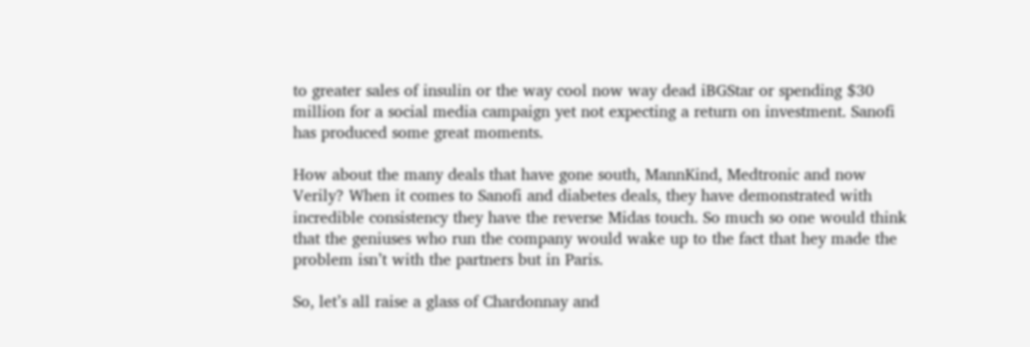to greater sales of insulin or the way cool now way dead iBGStar or spending $30 million for a social media campaign yet not expecting a return on investment. Sanofi has produced some great moments.

How about the many deals that have gone south, MannKind, Medtronic and now Verily? When it comes to Sanofi and diabetes deals, they have demonstrated with incredible consistency they have the reverse Midas touch. So much so one would think that the geniuses who run the company would wake up to the fact that hey made the problem isn’t with the partners but in Paris.

So, let’s all raise a glass of Chardonnay and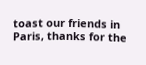toast our friends in Paris, thanks for the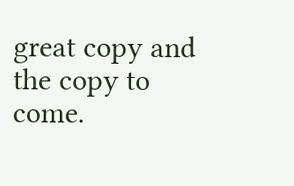great copy and the copy to come.